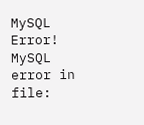MySQL Error!
MySQL error in file: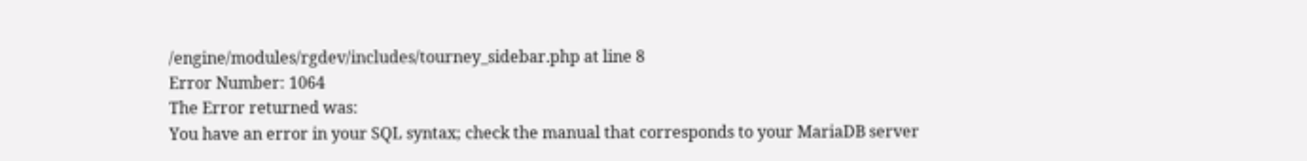/engine/modules/rgdev/includes/tourney_sidebar.php at line 8
Error Number: 1064
The Error returned was:
You have an error in your SQL syntax; check the manual that corresponds to your MariaDB server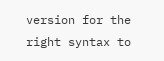version for the right syntax to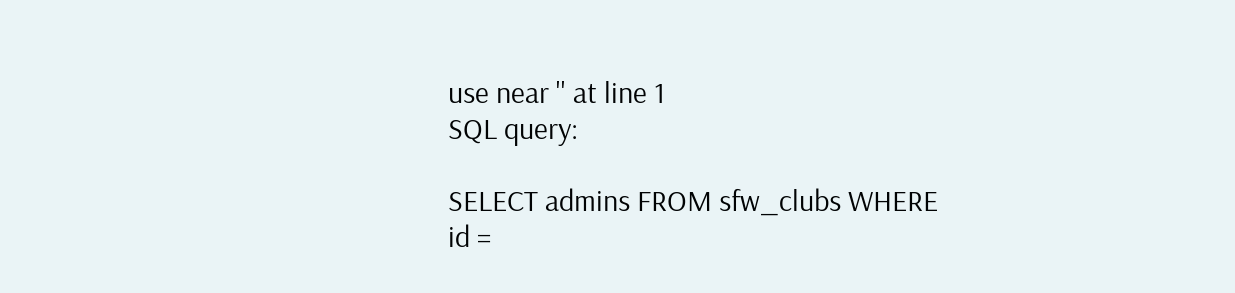use near '' at line 1
SQL query:

SELECT admins FROM sfw_clubs WHERE id =